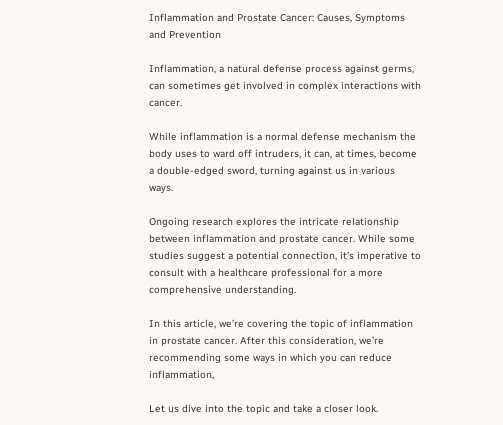Inflammation and Prostate Cancer: Causes, Symptoms and Prevention

Inflammation, a natural defense process against germs, can sometimes get involved in complex interactions with cancer.

While inflammation is a normal defense mechanism the body uses to ward off intruders, it can, at times, become a double-edged sword, turning against us in various ways.

Ongoing research explores the intricate relationship between inflammation and prostate cancer. While some studies suggest a potential connection, it’s imperative to consult with a healthcare professional for a more comprehensive understanding.

In this article, we’re covering the topic of inflammation in prostate cancer. After this consideration, we’re recommending some ways in which you can reduce inflammation,

Let us dive into the topic and take a closer look.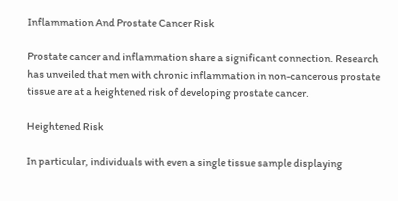Inflammation And Prostate Cancer Risk

Prostate cancer and inflammation share a significant connection. Research has unveiled that men with chronic inflammation in non-cancerous prostate tissue are at a heightened risk of developing prostate cancer.

Heightened Risk

In particular, individuals with even a single tissue sample displaying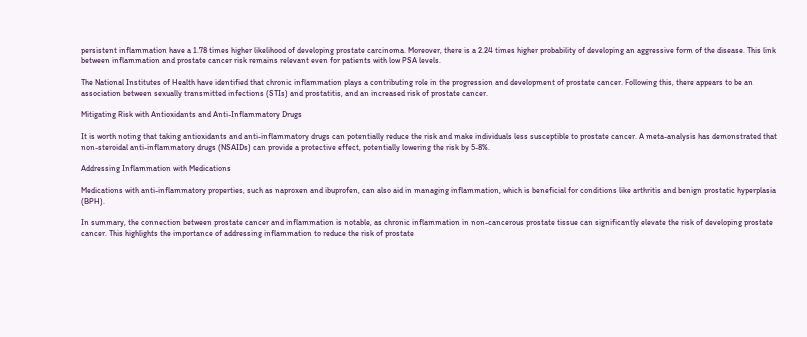persistent inflammation have a 1.78 times higher likelihood of developing prostate carcinoma. Moreover, there is a 2.24 times higher probability of developing an aggressive form of the disease. This link between inflammation and prostate cancer risk remains relevant even for patients with low PSA levels.

The National Institutes of Health have identified that chronic inflammation plays a contributing role in the progression and development of prostate cancer. Following this, there appears to be an association between sexually transmitted infections (STIs) and prostatitis, and an increased risk of prostate cancer.

Mitigating Risk with Antioxidants and Anti-Inflammatory Drugs

It is worth noting that taking antioxidants and anti-inflammatory drugs can potentially reduce the risk and make individuals less susceptible to prostate cancer. A meta-analysis has demonstrated that non-steroidal anti-inflammatory drugs (NSAIDs) can provide a protective effect, potentially lowering the risk by 5-8%.

Addressing Inflammation with Medications

Medications with anti-inflammatory properties, such as naproxen and ibuprofen, can also aid in managing inflammation, which is beneficial for conditions like arthritis and benign prostatic hyperplasia (BPH).

In summary, the connection between prostate cancer and inflammation is notable, as chronic inflammation in non-cancerous prostate tissue can significantly elevate the risk of developing prostate cancer. This highlights the importance of addressing inflammation to reduce the risk of prostate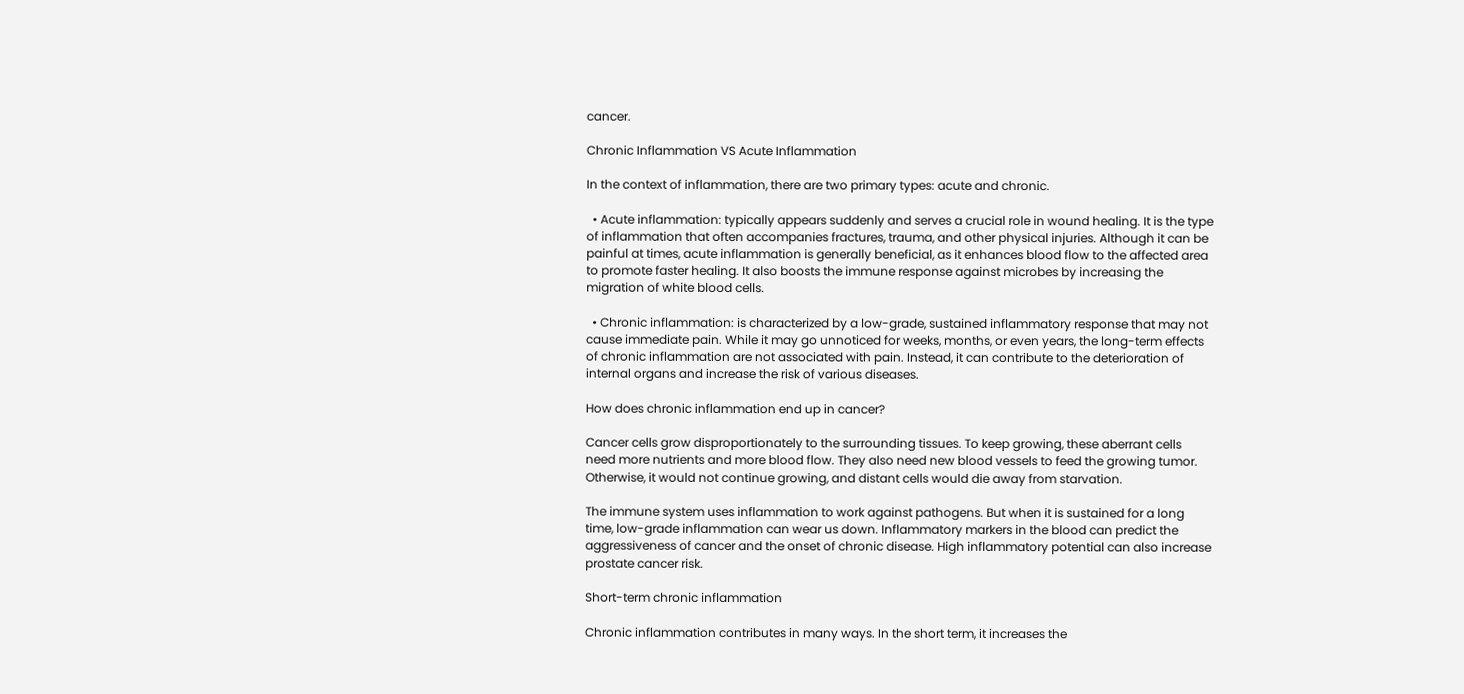cancer.

Chronic Inflammation VS Acute Inflammation

In the context of inflammation, there are two primary types: acute and chronic.

  • Acute inflammation: typically appears suddenly and serves a crucial role in wound healing. It is the type of inflammation that often accompanies fractures, trauma, and other physical injuries. Although it can be painful at times, acute inflammation is generally beneficial, as it enhances blood flow to the affected area to promote faster healing. It also boosts the immune response against microbes by increasing the migration of white blood cells.

  • Chronic inflammation: is characterized by a low-grade, sustained inflammatory response that may not cause immediate pain. While it may go unnoticed for weeks, months, or even years, the long-term effects of chronic inflammation are not associated with pain. Instead, it can contribute to the deterioration of internal organs and increase the risk of various diseases.

How does chronic inflammation end up in cancer?

Cancer cells grow disproportionately to the surrounding tissues. To keep growing, these aberrant cells need more nutrients and more blood flow. They also need new blood vessels to feed the growing tumor. Otherwise, it would not continue growing, and distant cells would die away from starvation.

The immune system uses inflammation to work against pathogens. But when it is sustained for a long time, low-grade inflammation can wear us down. Inflammatory markers in the blood can predict the aggressiveness of cancer and the onset of chronic disease. High inflammatory potential can also increase prostate cancer risk.

Short-term chronic inflammation

Chronic inflammation contributes in many ways. In the short term, it increases the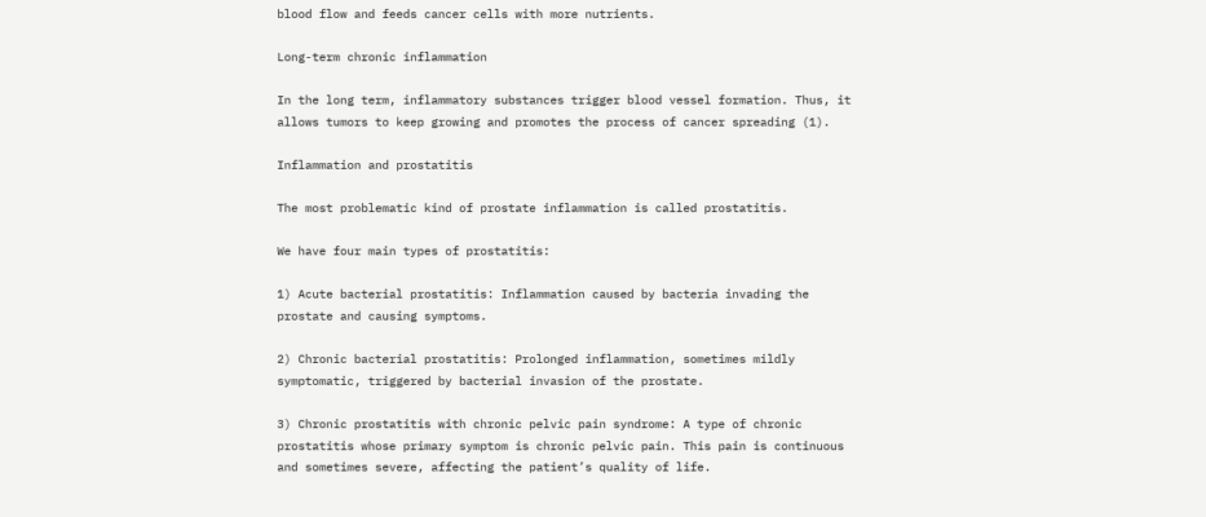blood flow and feeds cancer cells with more nutrients.

Long-term chronic inflammation

In the long term, inflammatory substances trigger blood vessel formation. Thus, it allows tumors to keep growing and promotes the process of cancer spreading (1).

Inflammation and prostatitis

The most problematic kind of prostate inflammation is called prostatitis.

We have four main types of prostatitis:

1) Acute bacterial prostatitis: Inflammation caused by bacteria invading the prostate and causing symptoms.

2) Chronic bacterial prostatitis: Prolonged inflammation, sometimes mildly symptomatic, triggered by bacterial invasion of the prostate.

3) Chronic prostatitis with chronic pelvic pain syndrome: A type of chronic prostatitis whose primary symptom is chronic pelvic pain. This pain is continuous and sometimes severe, affecting the patient’s quality of life.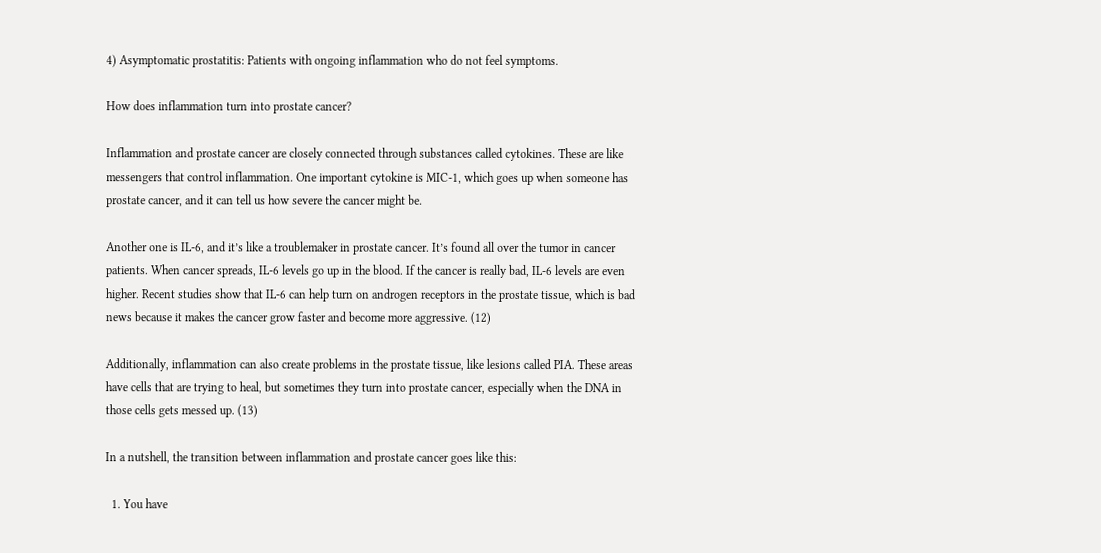4) Asymptomatic prostatitis: Patients with ongoing inflammation who do not feel symptoms.

How does inflammation turn into prostate cancer?

Inflammation and prostate cancer are closely connected through substances called cytokines. These are like messengers that control inflammation. One important cytokine is MIC-1, which goes up when someone has prostate cancer, and it can tell us how severe the cancer might be.

Another one is IL-6, and it’s like a troublemaker in prostate cancer. It’s found all over the tumor in cancer patients. When cancer spreads, IL-6 levels go up in the blood. If the cancer is really bad, IL-6 levels are even higher. Recent studies show that IL-6 can help turn on androgen receptors in the prostate tissue, which is bad news because it makes the cancer grow faster and become more aggressive. (12)

Additionally, inflammation can also create problems in the prostate tissue, like lesions called PIA. These areas have cells that are trying to heal, but sometimes they turn into prostate cancer, especially when the DNA in those cells gets messed up. (13)

In a nutshell, the transition between inflammation and prostate cancer goes like this:

  1. You have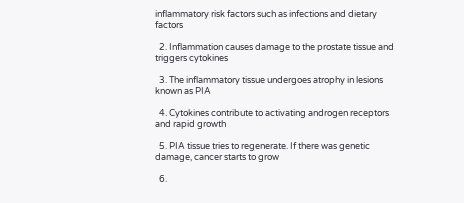inflammatory risk factors such as infections and dietary factors

  2. Inflammation causes damage to the prostate tissue and triggers cytokines

  3. The inflammatory tissue undergoes atrophy in lesions known as PIA

  4. Cytokines contribute to activating androgen receptors and rapid growth

  5. PIA tissue tries to regenerate. If there was genetic damage, cancer starts to grow

  6.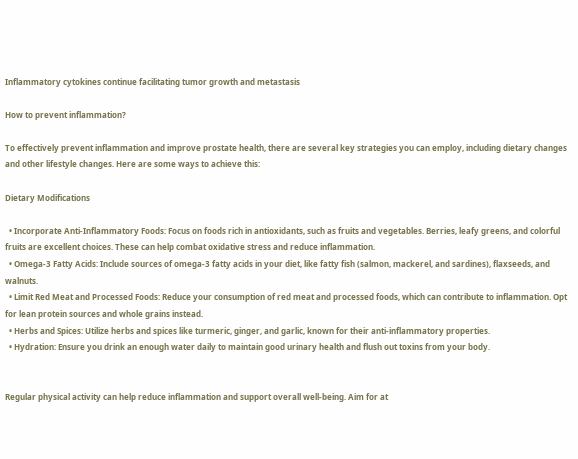Inflammatory cytokines continue facilitating tumor growth and metastasis

How to prevent inflammation?

To effectively prevent inflammation and improve prostate health, there are several key strategies you can employ, including dietary changes and other lifestyle changes. Here are some ways to achieve this:

Dietary Modifications

  • Incorporate Anti-Inflammatory Foods: Focus on foods rich in antioxidants, such as fruits and vegetables. Berries, leafy greens, and colorful fruits are excellent choices. These can help combat oxidative stress and reduce inflammation.
  • Omega-3 Fatty Acids: Include sources of omega-3 fatty acids in your diet, like fatty fish (salmon, mackerel, and sardines), flaxseeds, and walnuts.
  • Limit Red Meat and Processed Foods: Reduce your consumption of red meat and processed foods, which can contribute to inflammation. Opt for lean protein sources and whole grains instead.
  • Herbs and Spices: Utilize herbs and spices like turmeric, ginger, and garlic, known for their anti-inflammatory properties.
  • Hydration: Ensure you drink an enough water daily to maintain good urinary health and flush out toxins from your body.


Regular physical activity can help reduce inflammation and support overall well-being. Aim for at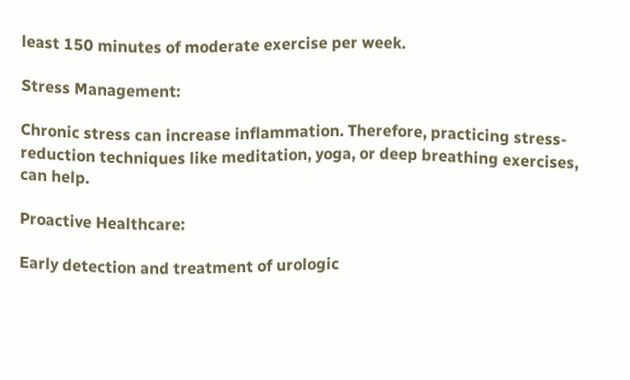least 150 minutes of moderate exercise per week.

Stress Management:

Chronic stress can increase inflammation. Therefore, practicing stress-reduction techniques like meditation, yoga, or deep breathing exercises, can help.

Proactive Healthcare:

Early detection and treatment of urologic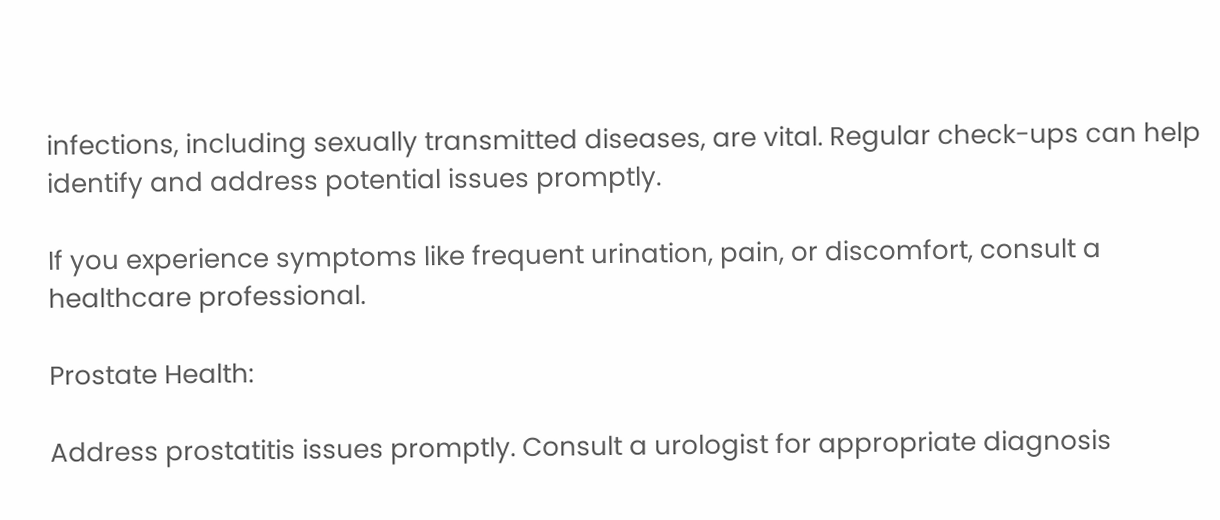infections, including sexually transmitted diseases, are vital. Regular check-ups can help identify and address potential issues promptly.

If you experience symptoms like frequent urination, pain, or discomfort, consult a healthcare professional.

Prostate Health:

Address prostatitis issues promptly. Consult a urologist for appropriate diagnosis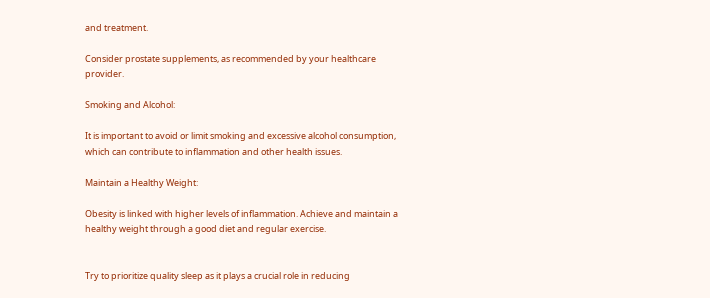and treatment.

Consider prostate supplements, as recommended by your healthcare provider.

Smoking and Alcohol:

It is important to avoid or limit smoking and excessive alcohol consumption, which can contribute to inflammation and other health issues.

Maintain a Healthy Weight:

Obesity is linked with higher levels of inflammation. Achieve and maintain a healthy weight through a good diet and regular exercise.


Try to prioritize quality sleep as it plays a crucial role in reducing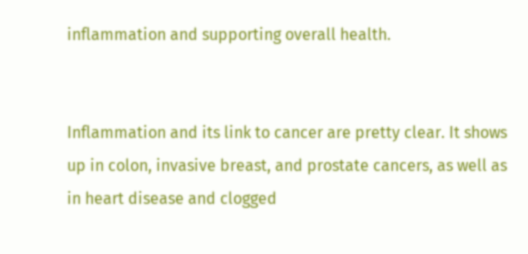inflammation and supporting overall health.


Inflammation and its link to cancer are pretty clear. It shows up in colon, invasive breast, and prostate cancers, as well as in heart disease and clogged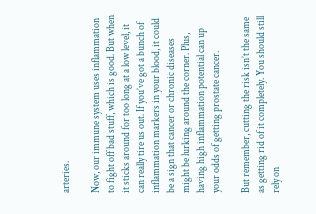arteries.

Now, our immune system uses inflammation to fight off bad stuff, which is good. But when it sticks around for too long at a low level, it can really tire us out. If you’ve got a bunch of inflammation markers in your blood, it could be a sign that cancer or chronic diseases might be lurking around the corner. Plus, having high inflammation potential can up your odds of getting prostate cancer.

But remember, cutting the risk isn’t the same as getting rid of it completely. You should still rely on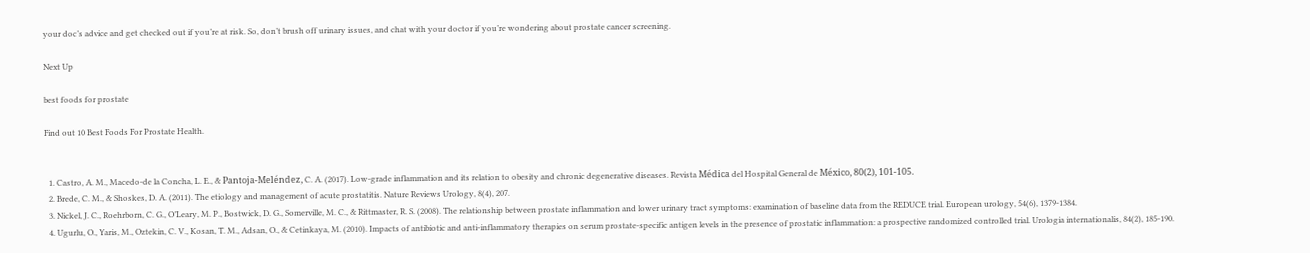your doc’s advice and get checked out if you’re at risk. So, don’t brush off urinary issues, and chat with your doctor if you’re wondering about prostate cancer screening.

Next Up

best foods for prostate

Find out 10 Best Foods For Prostate Health.


  1. Castro, A. M., Macedo-de la Concha, L. E., & Pantoja-Meléndez, C. A. (2017). Low-grade inflammation and its relation to obesity and chronic degenerative diseases. Revista Médica del Hospital General de México, 80(2), 101-105.
  2. Brede, C. M., & Shoskes, D. A. (2011). The etiology and management of acute prostatitis. Nature Reviews Urology, 8(4), 207.
  3. Nickel, J. C., Roehrborn, C. G., O’Leary, M. P., Bostwick, D. G., Somerville, M. C., & Rittmaster, R. S. (2008). The relationship between prostate inflammation and lower urinary tract symptoms: examination of baseline data from the REDUCE trial. European urology, 54(6), 1379-1384.
  4. Ugurlu, O., Yaris, M., Oztekin, C. V., Kosan, T. M., Adsan, O., & Cetinkaya, M. (2010). Impacts of antibiotic and anti-inflammatory therapies on serum prostate-specific antigen levels in the presence of prostatic inflammation: a prospective randomized controlled trial. Urologia internationalis, 84(2), 185-190.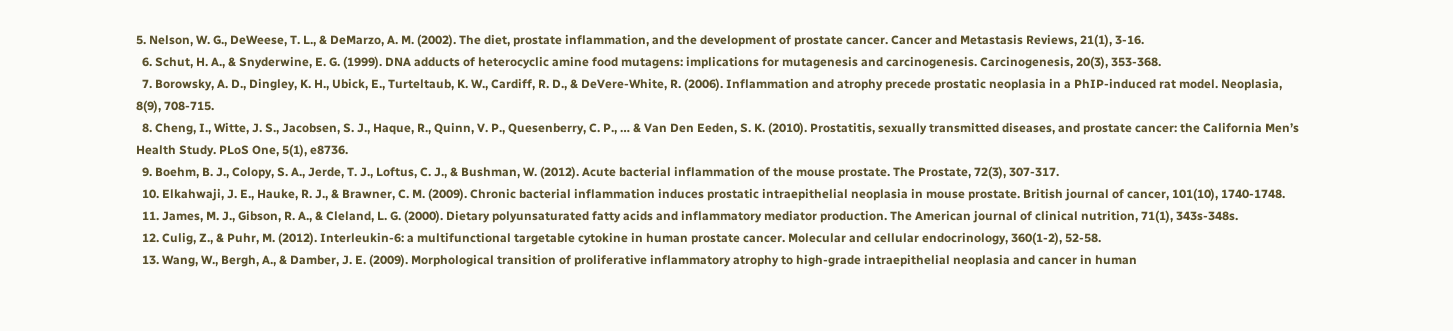5. Nelson, W. G., DeWeese, T. L., & DeMarzo, A. M. (2002). The diet, prostate inflammation, and the development of prostate cancer. Cancer and Metastasis Reviews, 21(1), 3-16.
  6. Schut, H. A., & Snyderwine, E. G. (1999). DNA adducts of heterocyclic amine food mutagens: implications for mutagenesis and carcinogenesis. Carcinogenesis, 20(3), 353-368.
  7. Borowsky, A. D., Dingley, K. H., Ubick, E., Turteltaub, K. W., Cardiff, R. D., & DeVere-White, R. (2006). Inflammation and atrophy precede prostatic neoplasia in a PhIP-induced rat model. Neoplasia, 8(9), 708-715.
  8. Cheng, I., Witte, J. S., Jacobsen, S. J., Haque, R., Quinn, V. P., Quesenberry, C. P., … & Van Den Eeden, S. K. (2010). Prostatitis, sexually transmitted diseases, and prostate cancer: the California Men’s Health Study. PLoS One, 5(1), e8736.
  9. Boehm, B. J., Colopy, S. A., Jerde, T. J., Loftus, C. J., & Bushman, W. (2012). Acute bacterial inflammation of the mouse prostate. The Prostate, 72(3), 307-317.
  10. Elkahwaji, J. E., Hauke, R. J., & Brawner, C. M. (2009). Chronic bacterial inflammation induces prostatic intraepithelial neoplasia in mouse prostate. British journal of cancer, 101(10), 1740-1748.
  11. James, M. J., Gibson, R. A., & Cleland, L. G. (2000). Dietary polyunsaturated fatty acids and inflammatory mediator production. The American journal of clinical nutrition, 71(1), 343s-348s.
  12. Culig, Z., & Puhr, M. (2012). Interleukin-6: a multifunctional targetable cytokine in human prostate cancer. Molecular and cellular endocrinology, 360(1-2), 52-58.
  13. Wang, W., Bergh, A., & Damber, J. E. (2009). Morphological transition of proliferative inflammatory atrophy to high‐grade intraepithelial neoplasia and cancer in human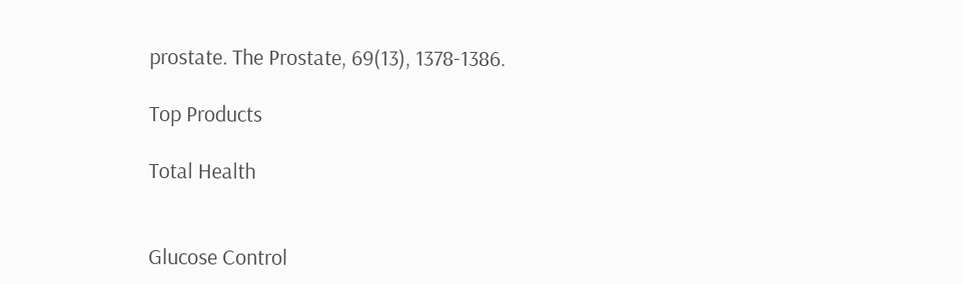prostate. The Prostate, 69(13), 1378-1386.

Top Products

Total Health


Glucose Control